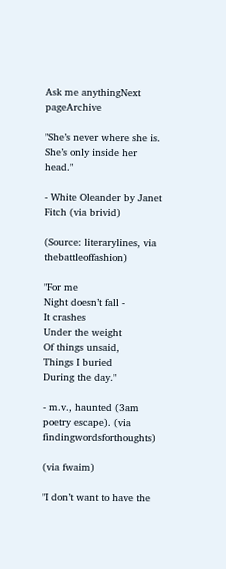Ask me anythingNext pageArchive

"She’s never where she is. She’s only inside her head."

- White Oleander by Janet Fitch (via brivid)

(Source: literarylines, via thebattleoffashion)

"For me
Night doesn’t fall -
It crashes
Under the weight
Of things unsaid,
Things I buried
During the day."

- m.v., haunted (3am poetry escape). (via findingwordsforthoughts)

(via fwaim)

"I don’t want to have the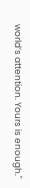world’s attention. Yours is enough."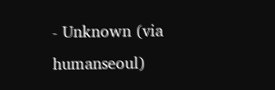- Unknown (via humanseoul)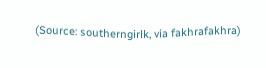(Source: southerngirlk, via fakhrafakhra)